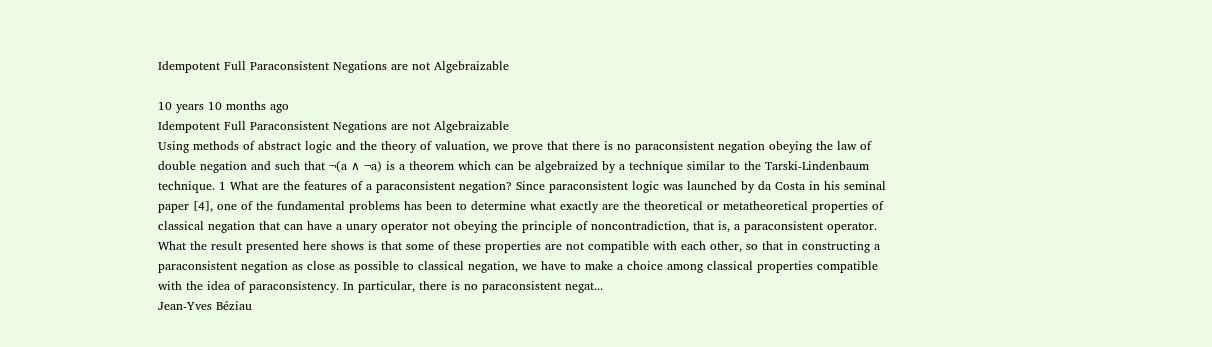Idempotent Full Paraconsistent Negations are not Algebraizable

10 years 10 months ago
Idempotent Full Paraconsistent Negations are not Algebraizable
Using methods of abstract logic and the theory of valuation, we prove that there is no paraconsistent negation obeying the law of double negation and such that ¬(a ∧ ¬a) is a theorem which can be algebraized by a technique similar to the Tarski-Lindenbaum technique. 1 What are the features of a paraconsistent negation? Since paraconsistent logic was launched by da Costa in his seminal paper [4], one of the fundamental problems has been to determine what exactly are the theoretical or metatheoretical properties of classical negation that can have a unary operator not obeying the principle of noncontradiction, that is, a paraconsistent operator. What the result presented here shows is that some of these properties are not compatible with each other, so that in constructing a paraconsistent negation as close as possible to classical negation, we have to make a choice among classical properties compatible with the idea of paraconsistency. In particular, there is no paraconsistent negat...
Jean-Yves Béziau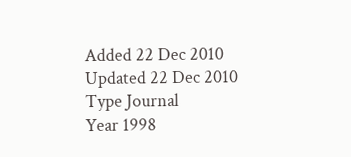Added 22 Dec 2010
Updated 22 Dec 2010
Type Journal
Year 1998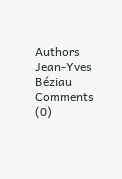Authors Jean-Yves Béziau
Comments (0)